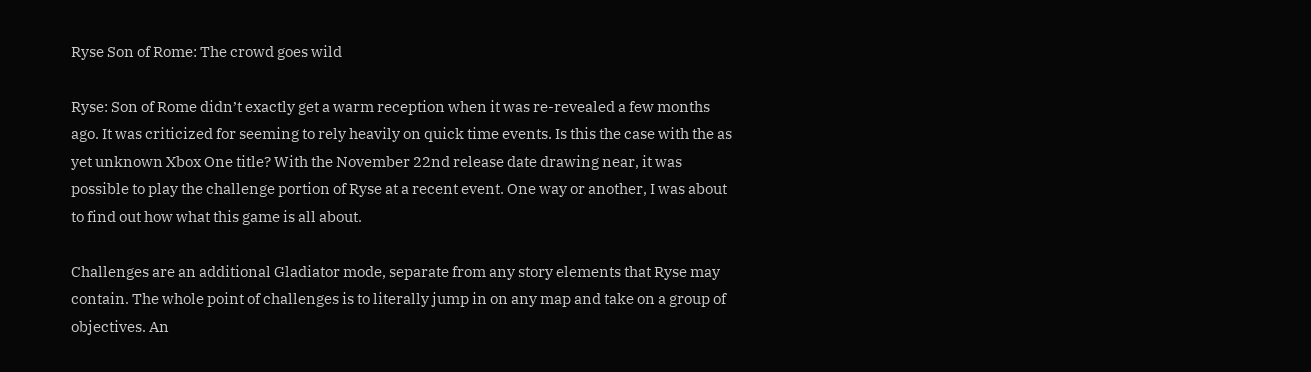Ryse Son of Rome: The crowd goes wild

Ryse: Son of Rome didn’t exactly get a warm reception when it was re-revealed a few months ago. It was criticized for seeming to rely heavily on quick time events. Is this the case with the as yet unknown Xbox One title? With the November 22nd release date drawing near, it was possible to play the challenge portion of Ryse at a recent event. One way or another, I was about to find out how what this game is all about.

Challenges are an additional Gladiator mode, separate from any story elements that Ryse may contain. The whole point of challenges is to literally jump in on any map and take on a group of objectives. An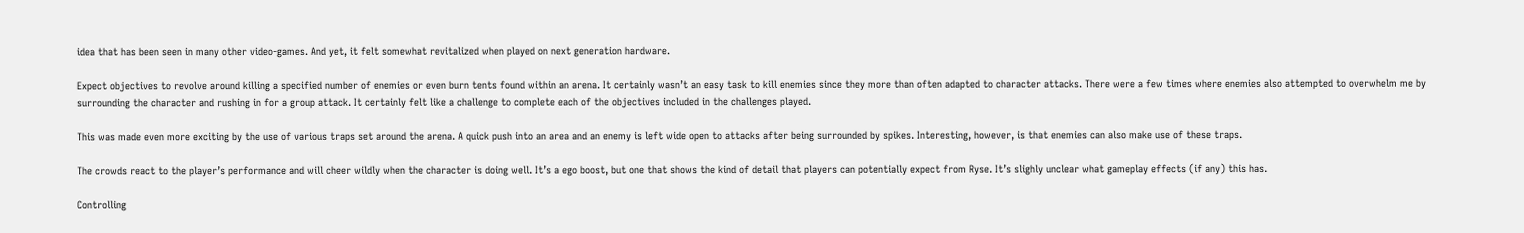idea that has been seen in many other video-games. And yet, it felt somewhat revitalized when played on next generation hardware.

Expect objectives to revolve around killing a specified number of enemies or even burn tents found within an arena. It certainly wasn’t an easy task to kill enemies since they more than often adapted to character attacks. There were a few times where enemies also attempted to overwhelm me by surrounding the character and rushing in for a group attack. It certainly felt like a challenge to complete each of the objectives included in the challenges played.

This was made even more exciting by the use of various traps set around the arena. A quick push into an area and an enemy is left wide open to attacks after being surrounded by spikes. Interesting, however, is that enemies can also make use of these traps.

The crowds react to the player’s performance and will cheer wildly when the character is doing well. It’s a ego boost, but one that shows the kind of detail that players can potentially expect from Ryse. It’s slighly unclear what gameplay effects (if any) this has.

Controlling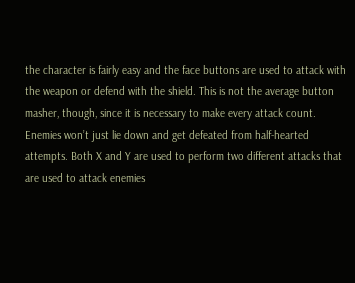the character is fairly easy and the face buttons are used to attack with the weapon or defend with the shield. This is not the average button masher, though, since it is necessary to make every attack count. Enemies won’t just lie down and get defeated from half-hearted attempts. Both X and Y are used to perform two different attacks that are used to attack enemies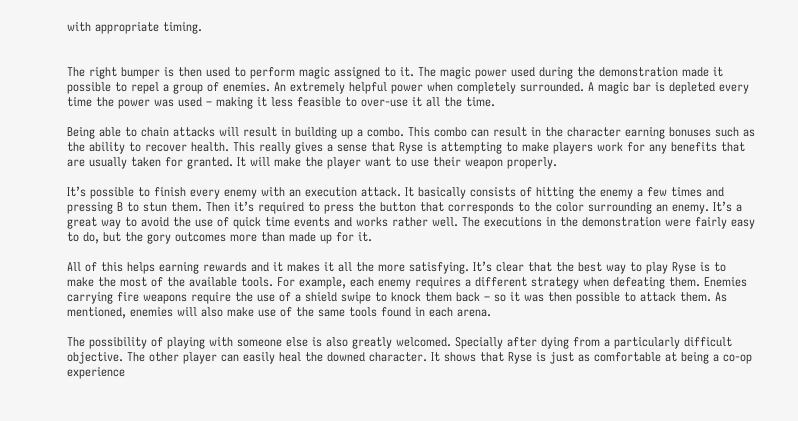with appropriate timing.


The right bumper is then used to perform magic assigned to it. The magic power used during the demonstration made it possible to repel a group of enemies. An extremely helpful power when completely surrounded. A magic bar is depleted every time the power was used – making it less feasible to over-use it all the time.

Being able to chain attacks will result in building up a combo. This combo can result in the character earning bonuses such as the ability to recover health. This really gives a sense that Ryse is attempting to make players work for any benefits that are usually taken for granted. It will make the player want to use their weapon properly.

It’s possible to finish every enemy with an execution attack. It basically consists of hitting the enemy a few times and pressing B to stun them. Then it’s required to press the button that corresponds to the color surrounding an enemy. It’s a great way to avoid the use of quick time events and works rather well. The executions in the demonstration were fairly easy to do, but the gory outcomes more than made up for it.

All of this helps earning rewards and it makes it all the more satisfying. It’s clear that the best way to play Ryse is to make the most of the available tools. For example, each enemy requires a different strategy when defeating them. Enemies carrying fire weapons require the use of a shield swipe to knock them back – so it was then possible to attack them. As mentioned, enemies will also make use of the same tools found in each arena.

The possibility of playing with someone else is also greatly welcomed. Specially after dying from a particularly difficult objective. The other player can easily heal the downed character. It shows that Ryse is just as comfortable at being a co-op experience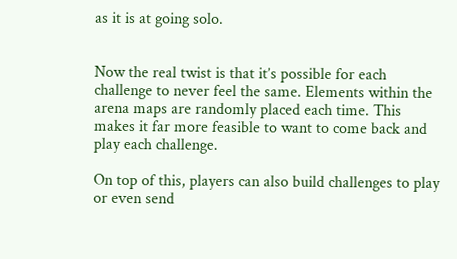as it is at going solo.


Now the real twist is that it’s possible for each challenge to never feel the same. Elements within the arena maps are randomly placed each time. This makes it far more feasible to want to come back and play each challenge.

On top of this, players can also build challenges to play or even send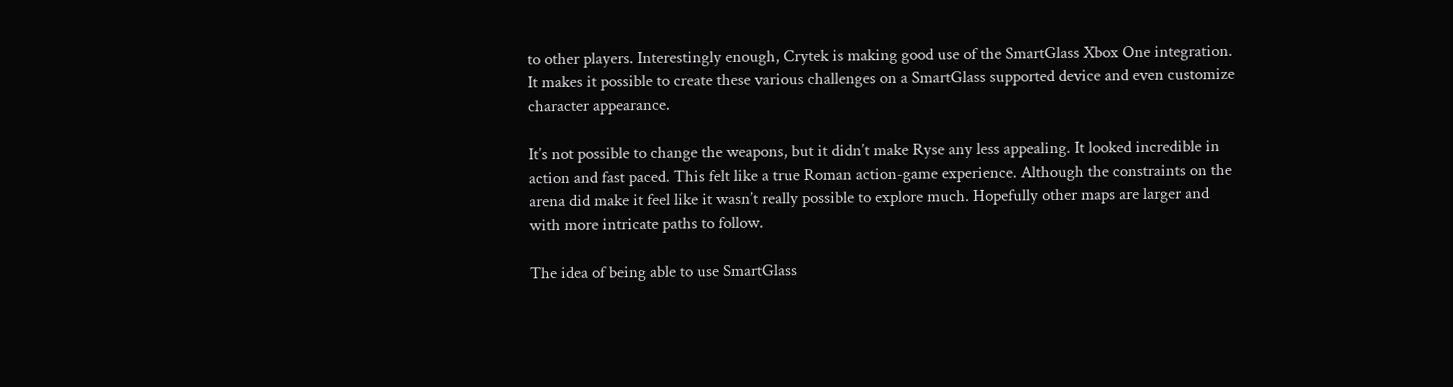to other players. Interestingly enough, Crytek is making good use of the SmartGlass Xbox One integration. It makes it possible to create these various challenges on a SmartGlass supported device and even customize character appearance.

It’s not possible to change the weapons, but it didn’t make Ryse any less appealing. It looked incredible in action and fast paced. This felt like a true Roman action-game experience. Although the constraints on the arena did make it feel like it wasn’t really possible to explore much. Hopefully other maps are larger and with more intricate paths to follow.

The idea of being able to use SmartGlass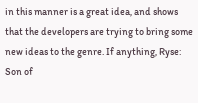in this manner is a great idea, and shows that the developers are trying to bring some new ideas to the genre. If anything, Ryse: Son of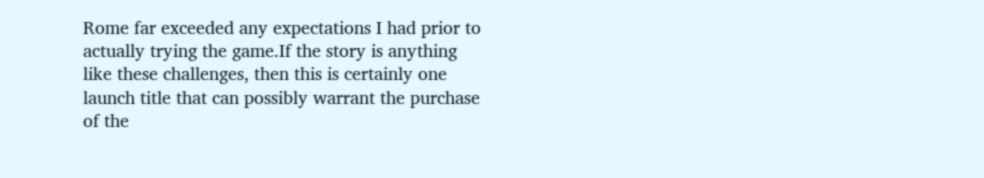Rome far exceeded any expectations I had prior to actually trying the game.If the story is anything like these challenges, then this is certainly one launch title that can possibly warrant the purchase of the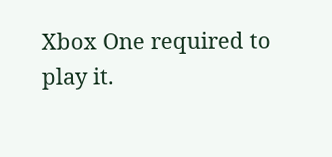Xbox One required to play it.